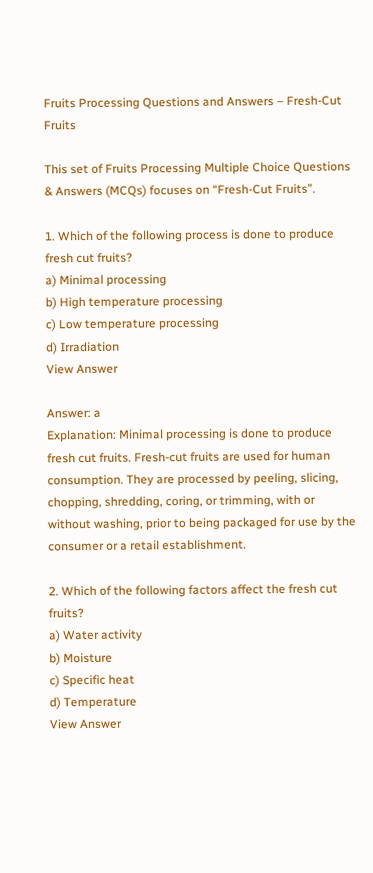Fruits Processing Questions and Answers – Fresh-Cut Fruits

This set of Fruits Processing Multiple Choice Questions & Answers (MCQs) focuses on “Fresh-Cut Fruits”.

1. Which of the following process is done to produce fresh cut fruits?
a) Minimal processing
b) High temperature processing
c) Low temperature processing
d) Irradiation
View Answer

Answer: a
Explanation: Minimal processing is done to produce fresh cut fruits. Fresh-cut fruits are used for human consumption. They are processed by peeling, slicing, chopping, shredding, coring, or trimming, with or without washing, prior to being packaged for use by the consumer or a retail establishment.

2. Which of the following factors affect the fresh cut fruits?
a) Water activity
b) Moisture
c) Specific heat
d) Temperature
View Answer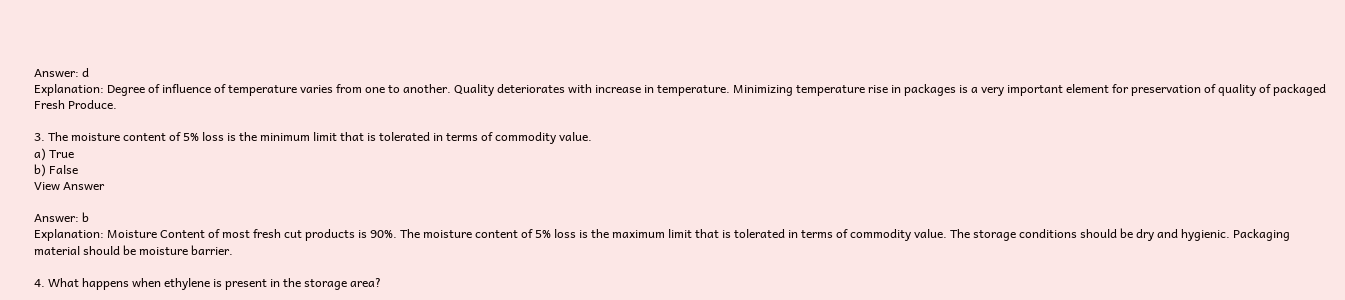Answer: d
Explanation: Degree of influence of temperature varies from one to another. Quality deteriorates with increase in temperature. Minimizing temperature rise in packages is a very important element for preservation of quality of packaged Fresh Produce.

3. The moisture content of 5% loss is the minimum limit that is tolerated in terms of commodity value.
a) True
b) False
View Answer

Answer: b
Explanation: Moisture Content of most fresh cut products is 90%. The moisture content of 5% loss is the maximum limit that is tolerated in terms of commodity value. The storage conditions should be dry and hygienic. Packaging material should be moisture barrier.

4. What happens when ethylene is present in the storage area?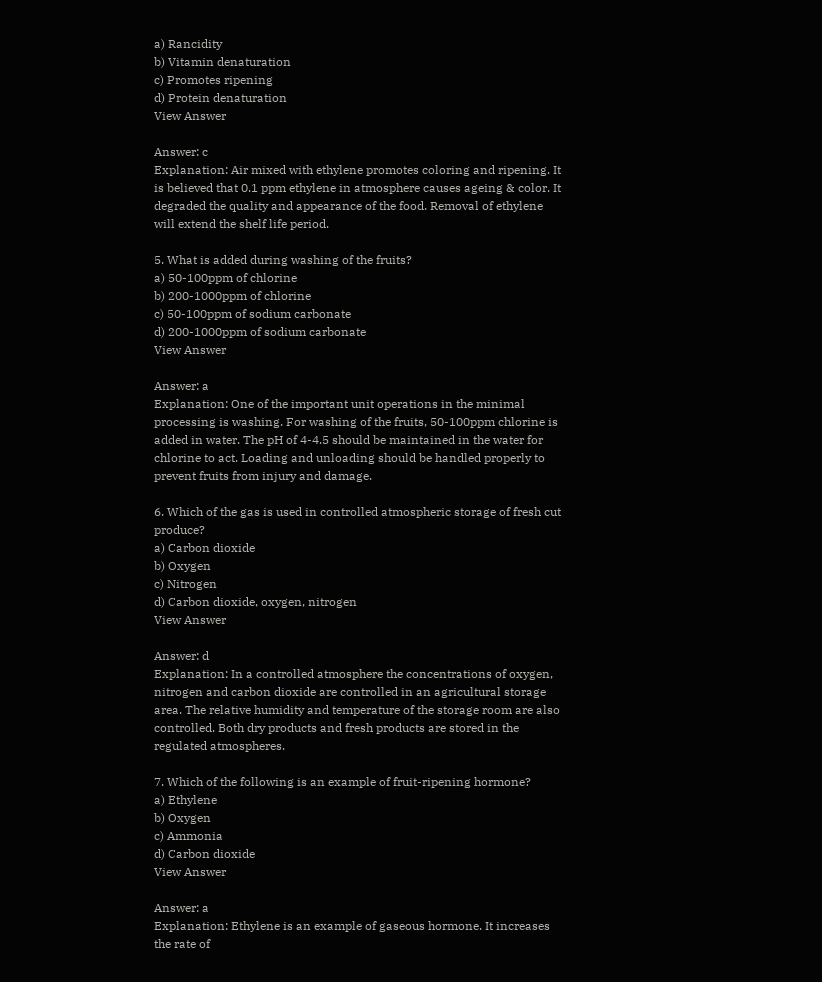a) Rancidity
b) Vitamin denaturation
c) Promotes ripening
d) Protein denaturation
View Answer

Answer: c
Explanation: Air mixed with ethylene promotes coloring and ripening. It is believed that 0.1 ppm ethylene in atmosphere causes ageing & color. It degraded the quality and appearance of the food. Removal of ethylene will extend the shelf life period.

5. What is added during washing of the fruits?
a) 50-100ppm of chlorine
b) 200-1000ppm of chlorine
c) 50-100ppm of sodium carbonate
d) 200-1000ppm of sodium carbonate
View Answer

Answer: a
Explanation: One of the important unit operations in the minimal processing is washing. For washing of the fruits, 50-100ppm chlorine is added in water. The pH of 4-4.5 should be maintained in the water for chlorine to act. Loading and unloading should be handled properly to prevent fruits from injury and damage.

6. Which of the gas is used in controlled atmospheric storage of fresh cut produce?
a) Carbon dioxide
b) Oxygen
c) Nitrogen
d) Carbon dioxide, oxygen, nitrogen
View Answer

Answer: d
Explanation: In a controlled atmosphere the concentrations of oxygen, nitrogen and carbon dioxide are controlled in an agricultural storage area. The relative humidity and temperature of the storage room are also controlled. Both dry products and fresh products are stored in the regulated atmospheres.

7. Which of the following is an example of fruit-ripening hormone?
a) Ethylene
b) Oxygen
c) Ammonia
d) Carbon dioxide
View Answer

Answer: a
Explanation: Ethylene is an example of gaseous hormone. It increases the rate of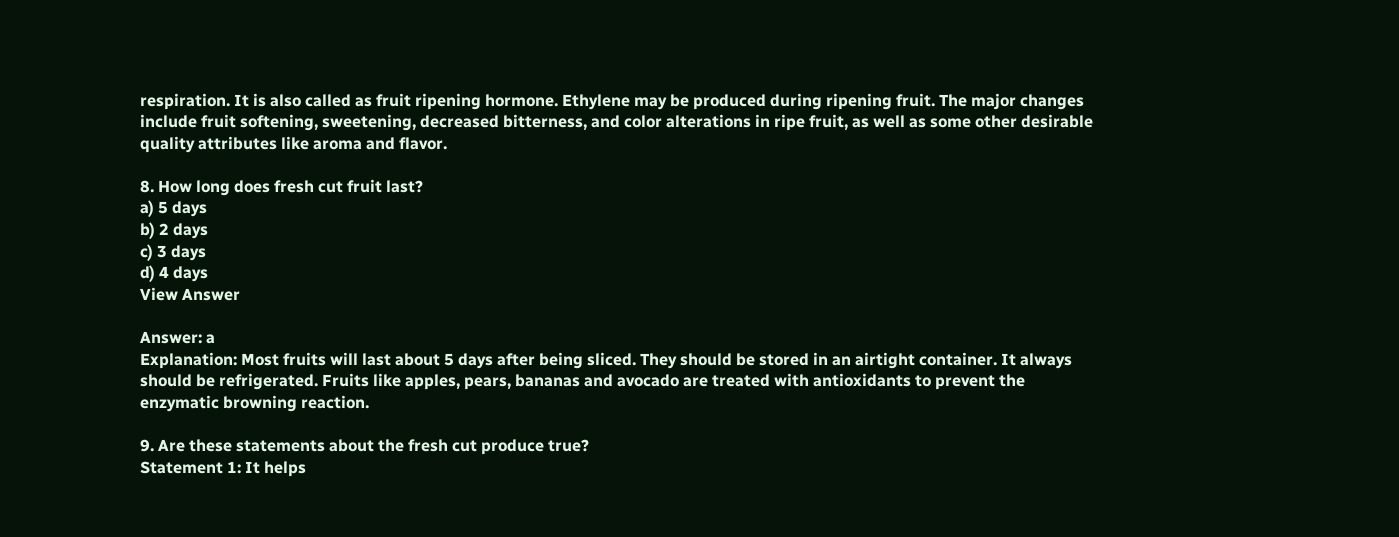respiration. It is also called as fruit ripening hormone. Ethylene may be produced during ripening fruit. The major changes include fruit softening, sweetening, decreased bitterness, and color alterations in ripe fruit, as well as some other desirable quality attributes like aroma and flavor.

8. How long does fresh cut fruit last?
a) 5 days
b) 2 days
c) 3 days
d) 4 days
View Answer

Answer: a
Explanation: Most fruits will last about 5 days after being sliced. They should be stored in an airtight container. It always should be refrigerated. Fruits like apples, pears, bananas and avocado are treated with antioxidants to prevent the enzymatic browning reaction.

9. Are these statements about the fresh cut produce true?
Statement 1: It helps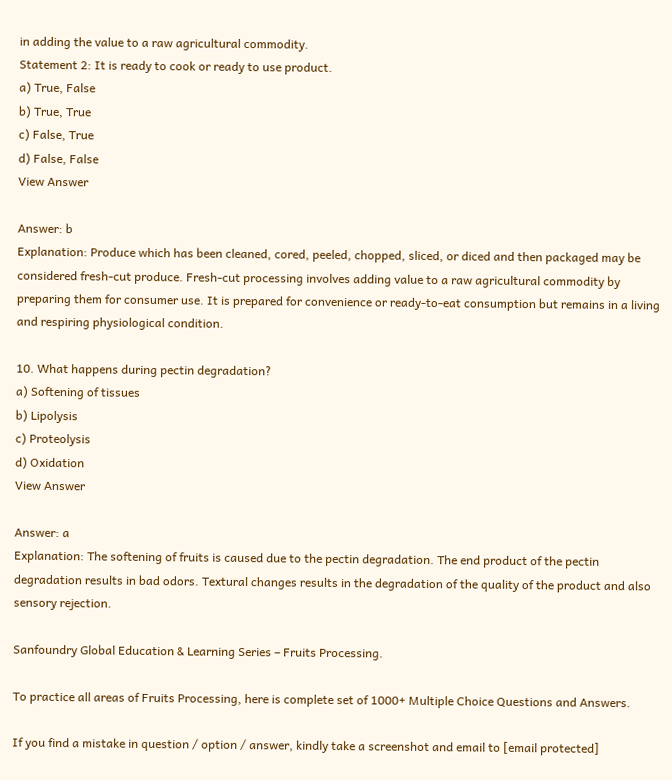in adding the value to a raw agricultural commodity.
Statement 2: It is ready to cook or ready to use product.
a) True, False
b) True, True
c) False, True
d) False, False
View Answer

Answer: b
Explanation: Produce which has been cleaned, cored, peeled, chopped, sliced, or diced and then packaged may be considered fresh-cut produce. Fresh-cut processing involves adding value to a raw agricultural commodity by preparing them for consumer use. It is prepared for convenience or ready-to-eat consumption but remains in a living and respiring physiological condition.

10. What happens during pectin degradation?
a) Softening of tissues
b) Lipolysis
c) Proteolysis
d) Oxidation
View Answer

Answer: a
Explanation: The softening of fruits is caused due to the pectin degradation. The end product of the pectin degradation results in bad odors. Textural changes results in the degradation of the quality of the product and also sensory rejection.

Sanfoundry Global Education & Learning Series – Fruits Processing.

To practice all areas of Fruits Processing, here is complete set of 1000+ Multiple Choice Questions and Answers.

If you find a mistake in question / option / answer, kindly take a screenshot and email to [email protected]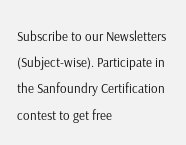Subscribe to our Newsletters (Subject-wise). Participate in the Sanfoundry Certification contest to get free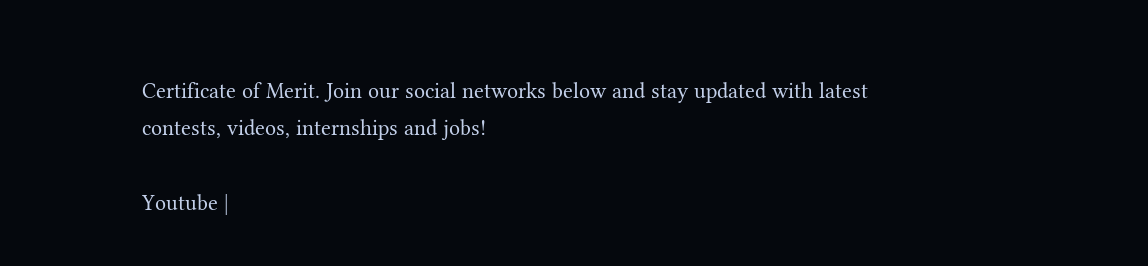Certificate of Merit. Join our social networks below and stay updated with latest contests, videos, internships and jobs!

Youtube |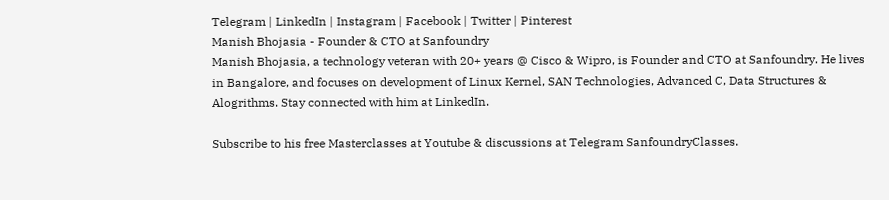Telegram | LinkedIn | Instagram | Facebook | Twitter | Pinterest
Manish Bhojasia - Founder & CTO at Sanfoundry
Manish Bhojasia, a technology veteran with 20+ years @ Cisco & Wipro, is Founder and CTO at Sanfoundry. He lives in Bangalore, and focuses on development of Linux Kernel, SAN Technologies, Advanced C, Data Structures & Alogrithms. Stay connected with him at LinkedIn.

Subscribe to his free Masterclasses at Youtube & discussions at Telegram SanfoundryClasses.